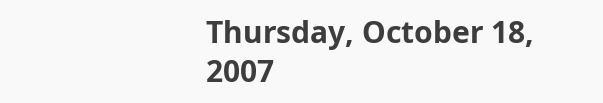Thursday, October 18, 2007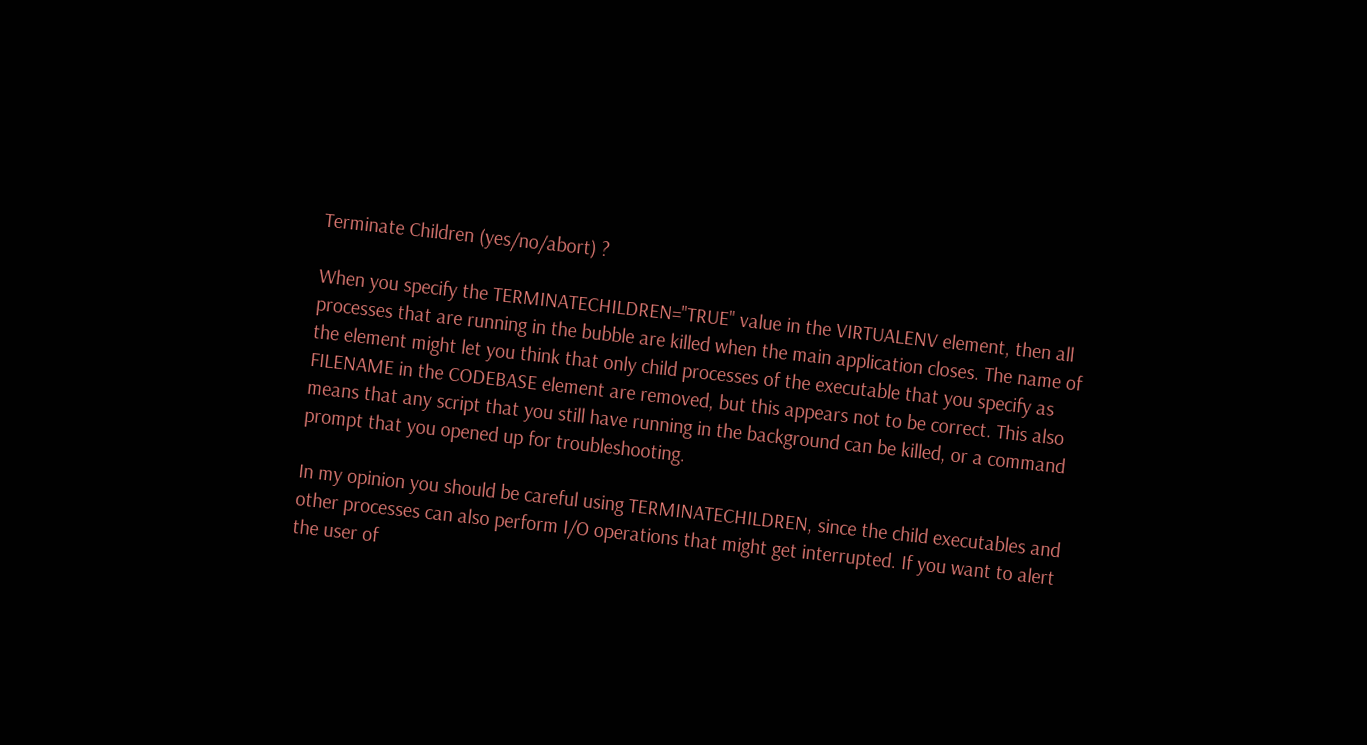Terminate Children (yes/no/abort) ?

When you specify the TERMINATECHILDREN="TRUE" value in the VIRTUALENV element, then all processes that are running in the bubble are killed when the main application closes. The name of the element might let you think that only child processes of the executable that you specify as FILENAME in the CODEBASE element are removed, but this appears not to be correct. This also means that any script that you still have running in the background can be killed, or a command prompt that you opened up for troubleshooting.

In my opinion you should be careful using TERMINATECHILDREN, since the child executables and other processes can also perform I/O operations that might get interrupted. If you want to alert the user of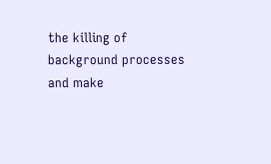the killing of background processes and make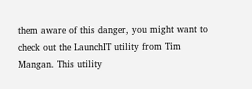them aware of this danger, you might want to check out the LaunchIT utility from Tim Mangan. This utility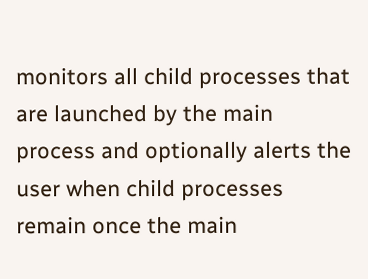monitors all child processes that are launched by the main process and optionally alerts the user when child processes remain once the main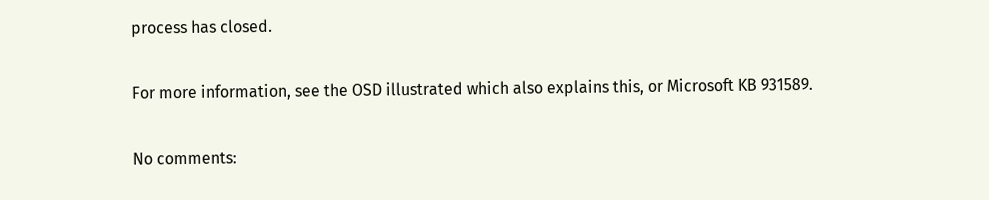process has closed.

For more information, see the OSD illustrated which also explains this, or Microsoft KB 931589.

No comments: